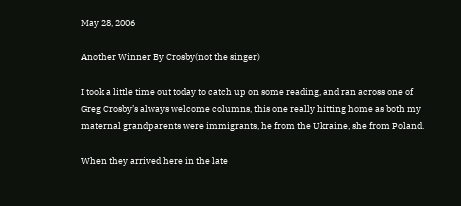May 28, 2006

Another Winner By Crosby(not the singer)

I took a little time out today to catch up on some reading, and ran across one of Greg Crosby’s always welcome columns, this one really hitting home as both my maternal grandparents were immigrants, he from the Ukraine, she from Poland.

When they arrived here in the late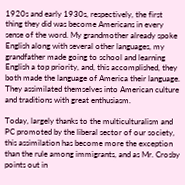1920s and early 1930s, respectively, the first thing they did was become Americans in every sense of the word. My grandmother already spoke English along with several other languages, my grandfather made going to school and learning English a top priority, and, this accomplished, they both made the language of America their language. They assimilated themselves into American culture and traditions with great enthusiasm.

Today, largely thanks to the multiculturalism and PC promoted by the liberal sector of our society, this assimilation has become more the exception than the rule among immigrants, and as Mr. Crosby points out in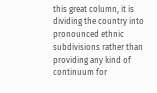this great column, it is dividing the country into pronounced ethnic subdivisions rather than providing any kind of continuum for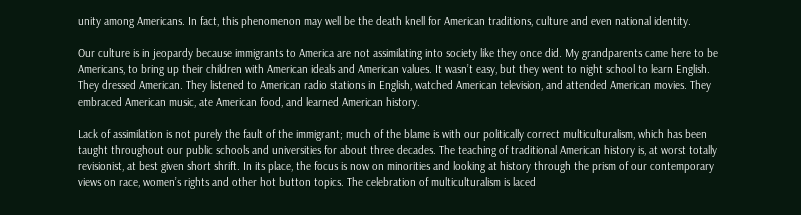unity among Americans. In fact, this phenomenon may well be the death knell for American traditions, culture and even national identity.

Our culture is in jeopardy because immigrants to America are not assimilating into society like they once did. My grandparents came here to be Americans, to bring up their children with American ideals and American values. It wasn’t easy, but they went to night school to learn English. They dressed American. They listened to American radio stations in English, watched American television, and attended American movies. They embraced American music, ate American food, and learned American history.

Lack of assimilation is not purely the fault of the immigrant; much of the blame is with our politically correct multiculturalism, which has been taught throughout our public schools and universities for about three decades. The teaching of traditional American history is, at worst totally revisionist, at best given short shrift. In its place, the focus is now on minorities and looking at history through the prism of our contemporary views on race, women’s rights and other hot button topics. The celebration of multiculturalism is laced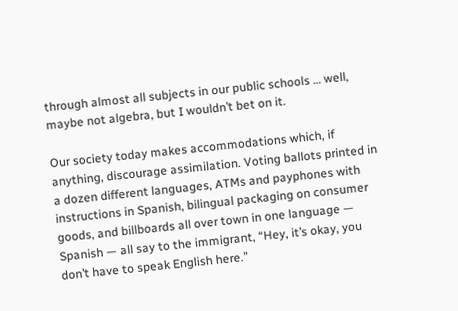through almost all subjects in our public schools … well, maybe not algebra, but I wouldn’t bet on it.

Our society today makes accommodations which, if anything, discourage assimilation. Voting ballots printed in a dozen different languages, ATMs and payphones with instructions in Spanish, bilingual packaging on consumer goods, and billboards all over town in one language — Spanish — all say to the immigrant, “Hey, it’s okay, you don’t have to speak English here.”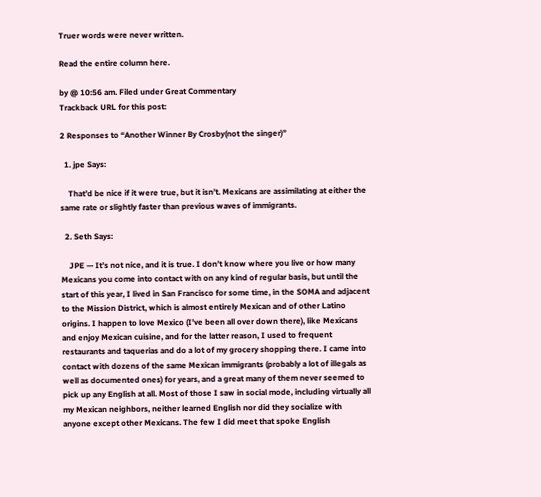Truer words were never written.

Read the entire column here.

by @ 10:56 am. Filed under Great Commentary
Trackback URL for this post:

2 Responses to “Another Winner By Crosby(not the singer)”

  1. jpe Says:

    That’d be nice if it were true, but it isn’t. Mexicans are assimilating at either the same rate or slightly faster than previous waves of immigrants.

  2. Seth Says:

    JPE — It’s not nice, and it is true. I don’t know where you live or how many Mexicans you come into contact with on any kind of regular basis, but until the start of this year, I lived in San Francisco for some time, in the SOMA and adjacent to the Mission District, which is almost entirely Mexican and of other Latino origins. I happen to love Mexico (I’ve been all over down there), like Mexicans and enjoy Mexican cuisine, and for the latter reason, I used to frequent restaurants and taquerias and do a lot of my grocery shopping there. I came into contact with dozens of the same Mexican immigrants (probably a lot of illegals as well as documented ones) for years, and a great many of them never seemed to pick up any English at all. Most of those I saw in social mode, including virtually all my Mexican neighbors, neither learned English nor did they socialize with anyone except other Mexicans. The few I did meet that spoke English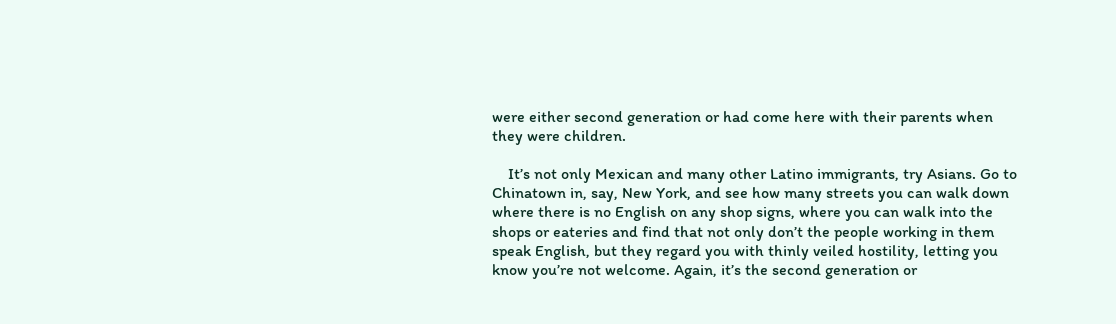were either second generation or had come here with their parents when they were children.

    It’s not only Mexican and many other Latino immigrants, try Asians. Go to Chinatown in, say, New York, and see how many streets you can walk down where there is no English on any shop signs, where you can walk into the shops or eateries and find that not only don’t the people working in them speak English, but they regard you with thinly veiled hostility, letting you know you’re not welcome. Again, it’s the second generation or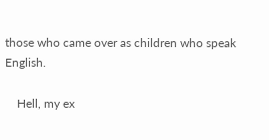those who came over as children who speak English.

    Hell, my ex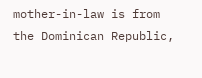mother-in-law is from the Dominican Republic,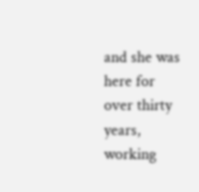and she was here for over thirty years, working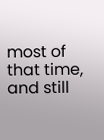most of that time, and still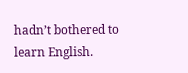hadn’t bothered to learn English.